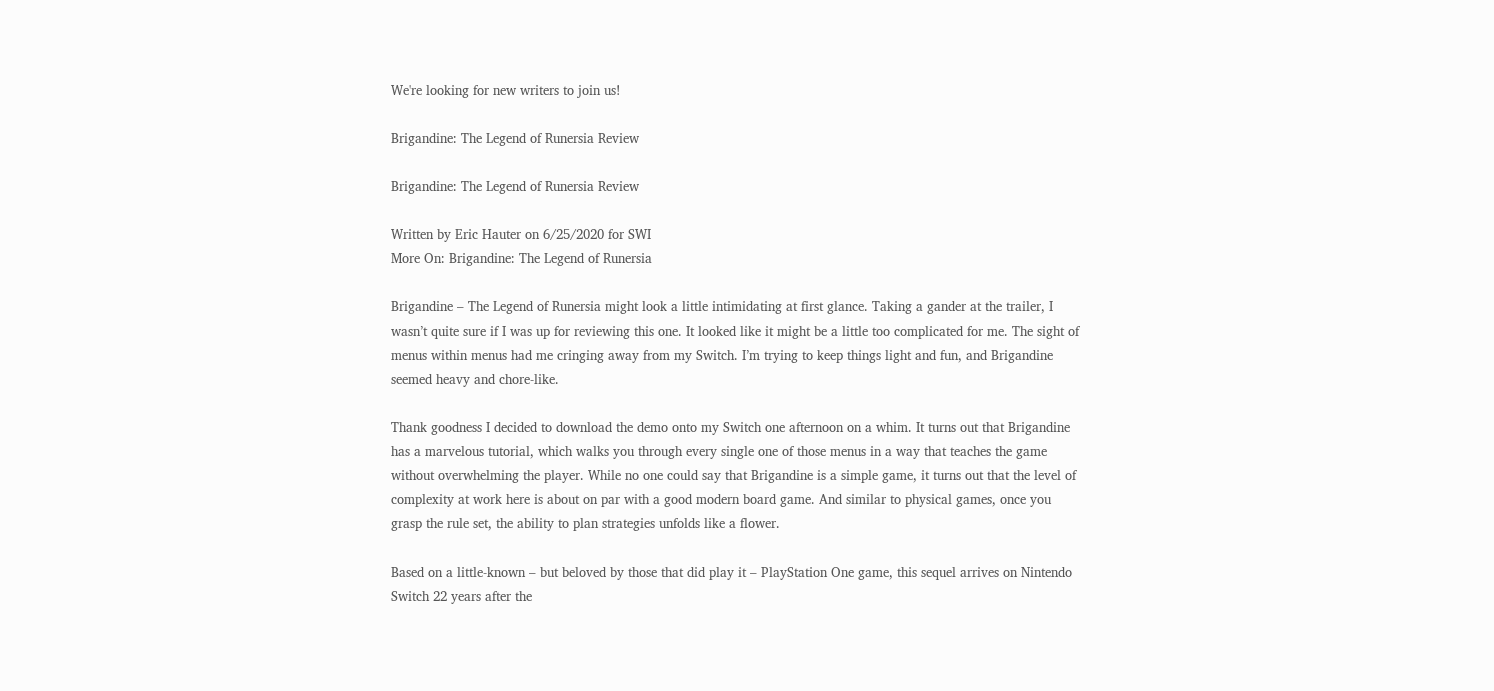We're looking for new writers to join us!

Brigandine: The Legend of Runersia Review

Brigandine: The Legend of Runersia Review

Written by Eric Hauter on 6/25/2020 for SWI
More On: Brigandine: The Legend of Runersia

Brigandine – The Legend of Runersia might look a little intimidating at first glance. Taking a gander at the trailer, I wasn’t quite sure if I was up for reviewing this one. It looked like it might be a little too complicated for me. The sight of menus within menus had me cringing away from my Switch. I’m trying to keep things light and fun, and Brigandine seemed heavy and chore-like.

Thank goodness I decided to download the demo onto my Switch one afternoon on a whim. It turns out that Brigandine has a marvelous tutorial, which walks you through every single one of those menus in a way that teaches the game without overwhelming the player. While no one could say that Brigandine is a simple game, it turns out that the level of complexity at work here is about on par with a good modern board game. And similar to physical games, once you grasp the rule set, the ability to plan strategies unfolds like a flower.

Based on a little-known – but beloved by those that did play it – PlayStation One game, this sequel arrives on Nintendo Switch 22 years after the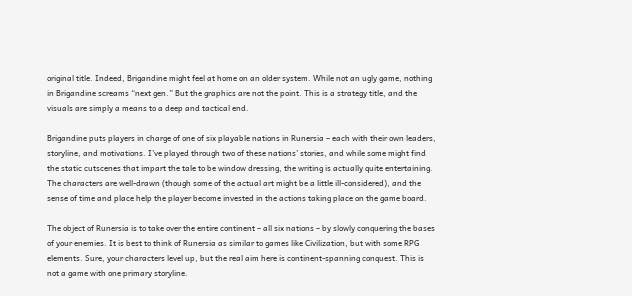original title. Indeed, Brigandine might feel at home on an older system. While not an ugly game, nothing in Brigandine screams “next gen.” But the graphics are not the point. This is a strategy title, and the visuals are simply a means to a deep and tactical end.

Brigandine puts players in charge of one of six playable nations in Runersia – each with their own leaders, storyline, and motivations. I’ve played through two of these nations’ stories, and while some might find the static cutscenes that impart the tale to be window dressing, the writing is actually quite entertaining. The characters are well-drawn (though some of the actual art might be a little ill-considered), and the sense of time and place help the player become invested in the actions taking place on the game board.

The object of Runersia is to take over the entire continent – all six nations – by slowly conquering the bases of your enemies. It is best to think of Runersia as similar to games like Civilization, but with some RPG elements. Sure, your characters level up, but the real aim here is continent-spanning conquest. This is not a game with one primary storyline.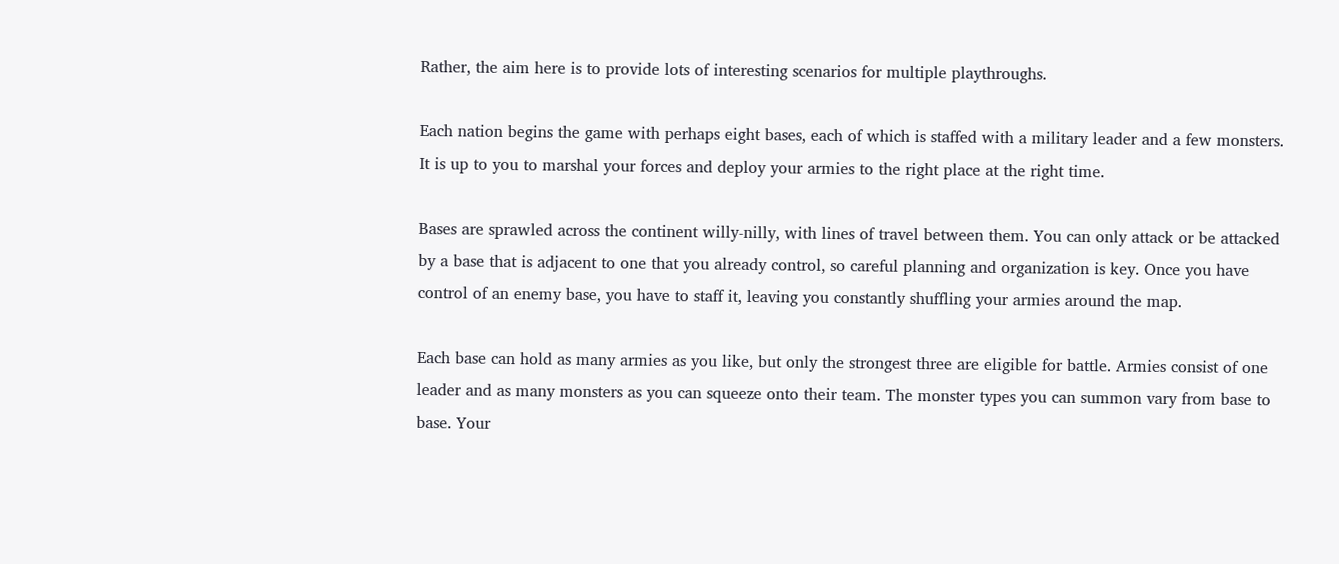Rather, the aim here is to provide lots of interesting scenarios for multiple playthroughs.

Each nation begins the game with perhaps eight bases, each of which is staffed with a military leader and a few monsters. It is up to you to marshal your forces and deploy your armies to the right place at the right time.

Bases are sprawled across the continent willy-nilly, with lines of travel between them. You can only attack or be attacked by a base that is adjacent to one that you already control, so careful planning and organization is key. Once you have control of an enemy base, you have to staff it, leaving you constantly shuffling your armies around the map.

Each base can hold as many armies as you like, but only the strongest three are eligible for battle. Armies consist of one leader and as many monsters as you can squeeze onto their team. The monster types you can summon vary from base to base. Your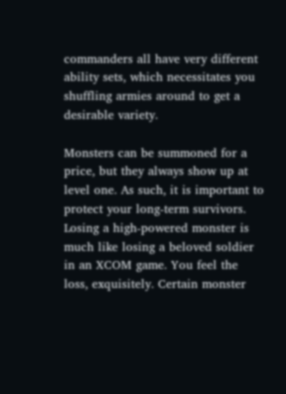commanders all have very different ability sets, which necessitates you shuffling armies around to get a desirable variety.

Monsters can be summoned for a price, but they always show up at level one. As such, it is important to protect your long-term survivors. Losing a high-powered monster is much like losing a beloved soldier in an XCOM game. You feel the loss, exquisitely. Certain monster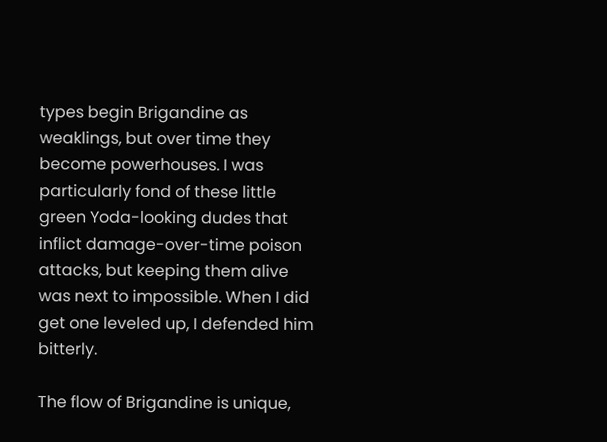types begin Brigandine as weaklings, but over time they become powerhouses. I was particularly fond of these little green Yoda-looking dudes that inflict damage-over-time poison attacks, but keeping them alive was next to impossible. When I did get one leveled up, I defended him bitterly.

The flow of Brigandine is unique,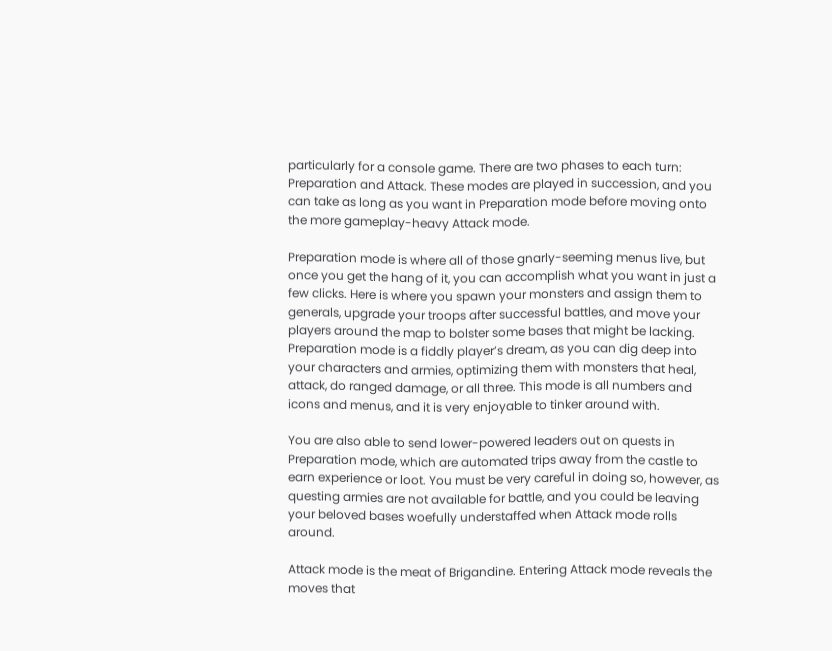particularly for a console game. There are two phases to each turn: Preparation and Attack. These modes are played in succession, and you can take as long as you want in Preparation mode before moving onto the more gameplay-heavy Attack mode.

Preparation mode is where all of those gnarly-seeming menus live, but once you get the hang of it, you can accomplish what you want in just a few clicks. Here is where you spawn your monsters and assign them to generals, upgrade your troops after successful battles, and move your players around the map to bolster some bases that might be lacking. Preparation mode is a fiddly player’s dream, as you can dig deep into your characters and armies, optimizing them with monsters that heal, attack, do ranged damage, or all three. This mode is all numbers and icons and menus, and it is very enjoyable to tinker around with.

You are also able to send lower-powered leaders out on quests in Preparation mode, which are automated trips away from the castle to earn experience or loot. You must be very careful in doing so, however, as questing armies are not available for battle, and you could be leaving your beloved bases woefully understaffed when Attack mode rolls around.

Attack mode is the meat of Brigandine. Entering Attack mode reveals the moves that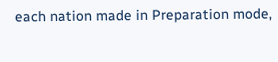each nation made in Preparation mode,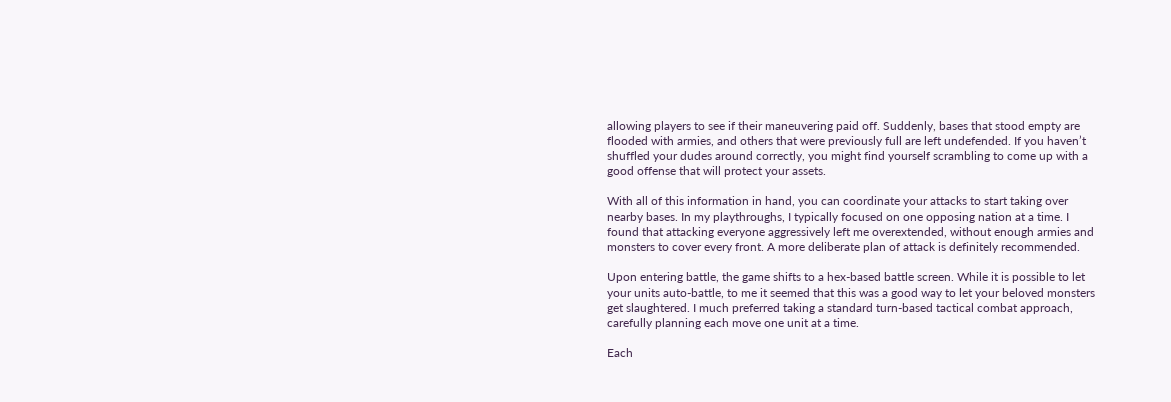allowing players to see if their maneuvering paid off. Suddenly, bases that stood empty are flooded with armies, and others that were previously full are left undefended. If you haven’t shuffled your dudes around correctly, you might find yourself scrambling to come up with a good offense that will protect your assets.

With all of this information in hand, you can coordinate your attacks to start taking over nearby bases. In my playthroughs, I typically focused on one opposing nation at a time. I found that attacking everyone aggressively left me overextended, without enough armies and monsters to cover every front. A more deliberate plan of attack is definitely recommended.

Upon entering battle, the game shifts to a hex-based battle screen. While it is possible to let your units auto-battle, to me it seemed that this was a good way to let your beloved monsters get slaughtered. I much preferred taking a standard turn-based tactical combat approach, carefully planning each move one unit at a time.

Each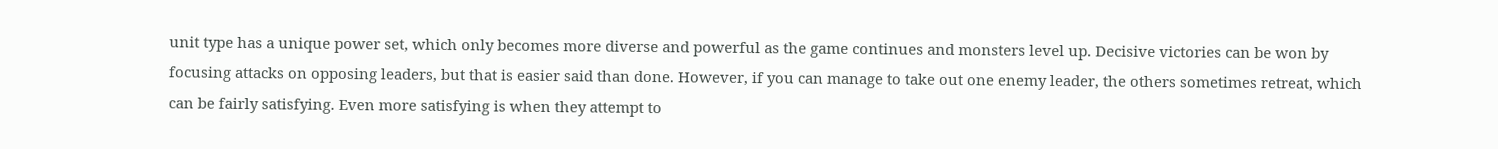unit type has a unique power set, which only becomes more diverse and powerful as the game continues and monsters level up. Decisive victories can be won by focusing attacks on opposing leaders, but that is easier said than done. However, if you can manage to take out one enemy leader, the others sometimes retreat, which can be fairly satisfying. Even more satisfying is when they attempt to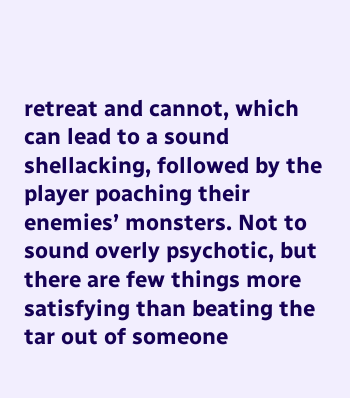retreat and cannot, which can lead to a sound shellacking, followed by the player poaching their enemies’ monsters. Not to sound overly psychotic, but there are few things more satisfying than beating the tar out of someone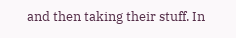and then taking their stuff. In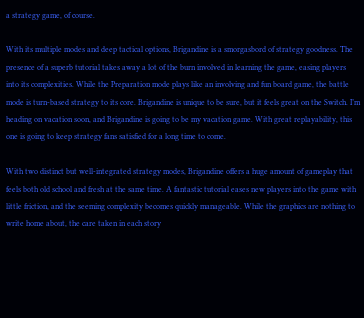a strategy game, of course.

With its multiple modes and deep tactical options, Brigandine is a smorgasbord of strategy goodness. The presence of a superb tutorial takes away a lot of the burn involved in learning the game, easing players into its complexities. While the Preparation mode plays like an involving and fun board game, the battle mode is turn-based strategy to its core. Brigandine is unique to be sure, but it feels great on the Switch. I’m heading on vacation soon, and Brigandine is going to be my vacation game. With great replayability, this one is going to keep strategy fans satisfied for a long time to come.

With two distinct but well-integrated strategy modes, Brigandine offers a huge amount of gameplay that feels both old school and fresh at the same time. A fantastic tutorial eases new players into the game with little friction, and the seeming complexity becomes quickly manageable. While the graphics are nothing to write home about, the care taken in each story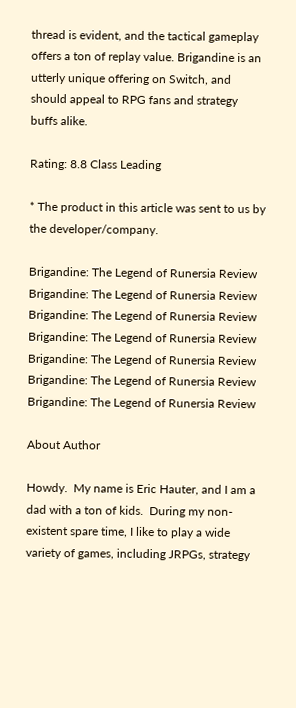thread is evident, and the tactical gameplay offers a ton of replay value. Brigandine is an utterly unique offering on Switch, and should appeal to RPG fans and strategy buffs alike.

Rating: 8.8 Class Leading

* The product in this article was sent to us by the developer/company.

Brigandine: The Legend of Runersia Review Brigandine: The Legend of Runersia Review Brigandine: The Legend of Runersia Review Brigandine: The Legend of Runersia Review Brigandine: The Legend of Runersia Review Brigandine: The Legend of Runersia Review Brigandine: The Legend of Runersia Review

About Author

Howdy.  My name is Eric Hauter, and I am a dad with a ton of kids.  During my non-existent spare time, I like to play a wide variety of games, including JRPGs, strategy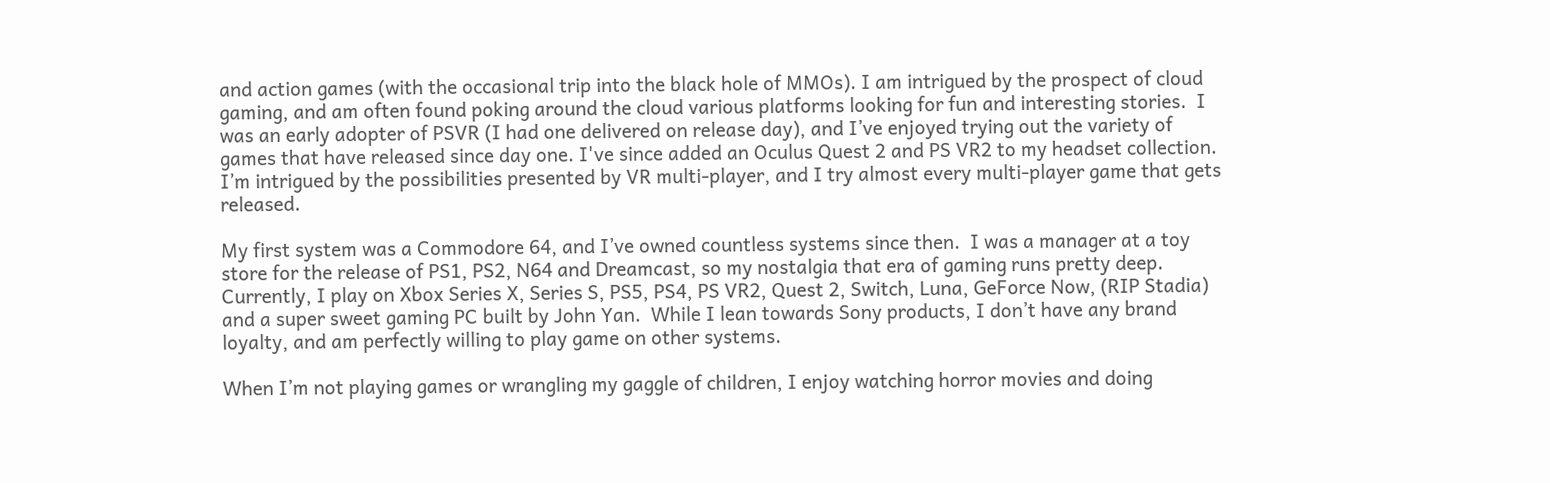and action games (with the occasional trip into the black hole of MMOs). I am intrigued by the prospect of cloud gaming, and am often found poking around the cloud various platforms looking for fun and interesting stories.  I was an early adopter of PSVR (I had one delivered on release day), and I’ve enjoyed trying out the variety of games that have released since day one. I've since added an Oculus Quest 2 and PS VR2 to my headset collection.  I’m intrigued by the possibilities presented by VR multi-player, and I try almost every multi-player game that gets released.

My first system was a Commodore 64, and I’ve owned countless systems since then.  I was a manager at a toy store for the release of PS1, PS2, N64 and Dreamcast, so my nostalgia that era of gaming runs pretty deep.  Currently, I play on Xbox Series X, Series S, PS5, PS4, PS VR2, Quest 2, Switch, Luna, GeForce Now, (RIP Stadia) and a super sweet gaming PC built by John Yan.  While I lean towards Sony products, I don’t have any brand loyalty, and am perfectly willing to play game on other systems.

When I’m not playing games or wrangling my gaggle of children, I enjoy watching horror movies and doing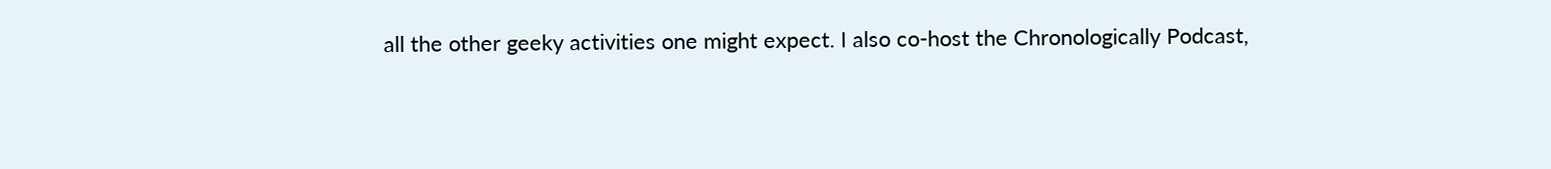all the other geeky activities one might expect. I also co-host the Chronologically Podcast,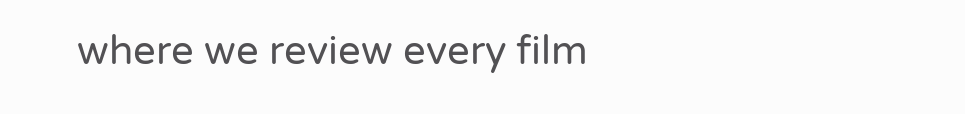where we review every film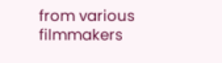from various filmmakers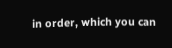in order, which you can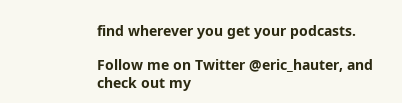find wherever you get your podcasts.

Follow me on Twitter @eric_hauter, and check out my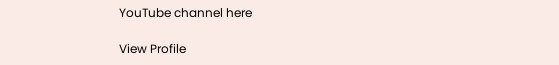YouTube channel here

View Profile